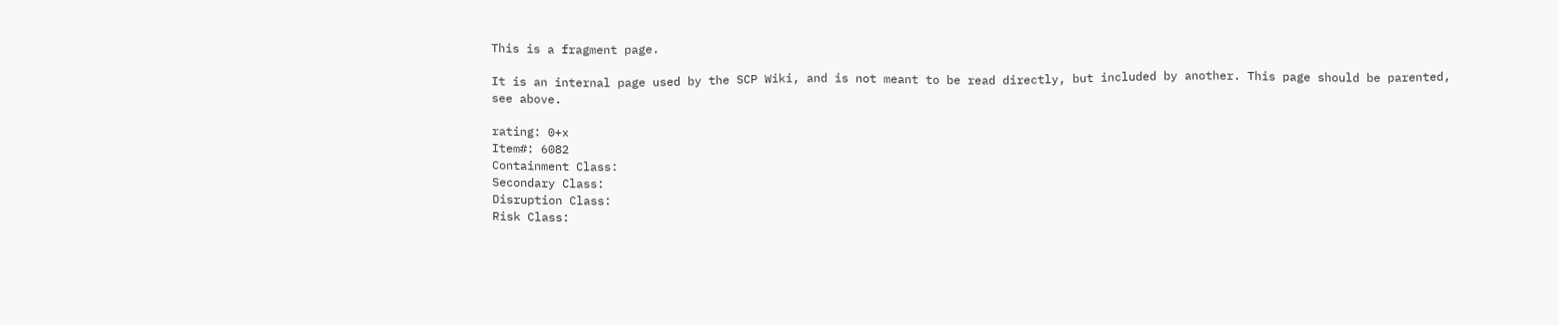This is a fragment page.

It is an internal page used by the SCP Wiki, and is not meant to be read directly, but included by another. This page should be parented, see above.

rating: 0+x
Item#: 6082
Containment Class:
Secondary Class:
Disruption Class:
Risk Class: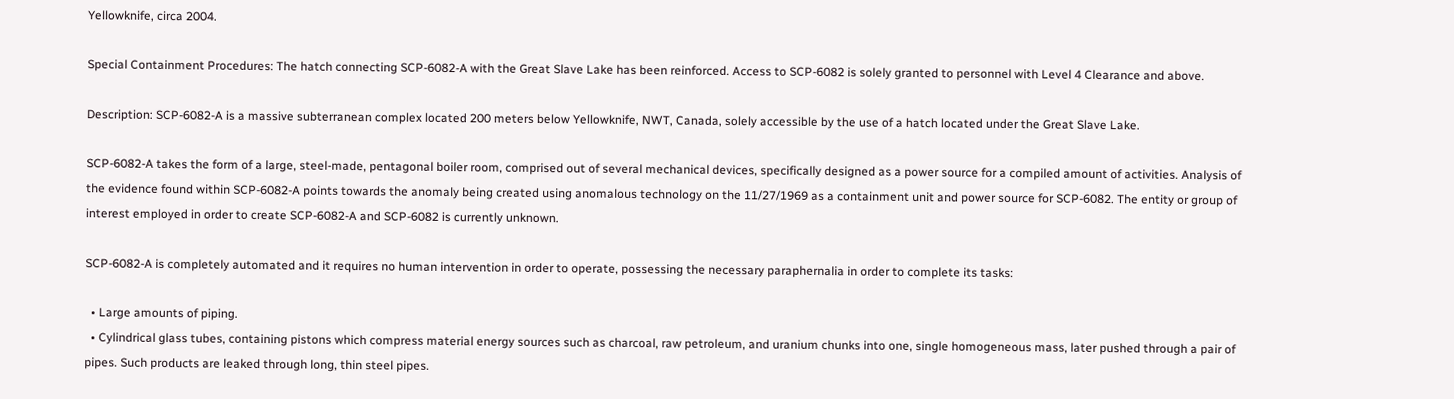Yellowknife, circa 2004.

Special Containment Procedures: The hatch connecting SCP-6082-A with the Great Slave Lake has been reinforced. Access to SCP-6082 is solely granted to personnel with Level 4 Clearance and above.

Description: SCP-6082-A is a massive subterranean complex located 200 meters below Yellowknife, NWT, Canada, solely accessible by the use of a hatch located under the Great Slave Lake.

SCP-6082-A takes the form of a large, steel-made, pentagonal boiler room, comprised out of several mechanical devices, specifically designed as a power source for a compiled amount of activities. Analysis of the evidence found within SCP-6082-A points towards the anomaly being created using anomalous technology on the 11/27/1969 as a containment unit and power source for SCP-6082. The entity or group of interest employed in order to create SCP-6082-A and SCP-6082 is currently unknown.

SCP-6082-A is completely automated and it requires no human intervention in order to operate, possessing the necessary paraphernalia in order to complete its tasks:

  • Large amounts of piping.
  • Cylindrical glass tubes, containing pistons which compress material energy sources such as charcoal, raw petroleum, and uranium chunks into one, single homogeneous mass, later pushed through a pair of pipes. Such products are leaked through long, thin steel pipes.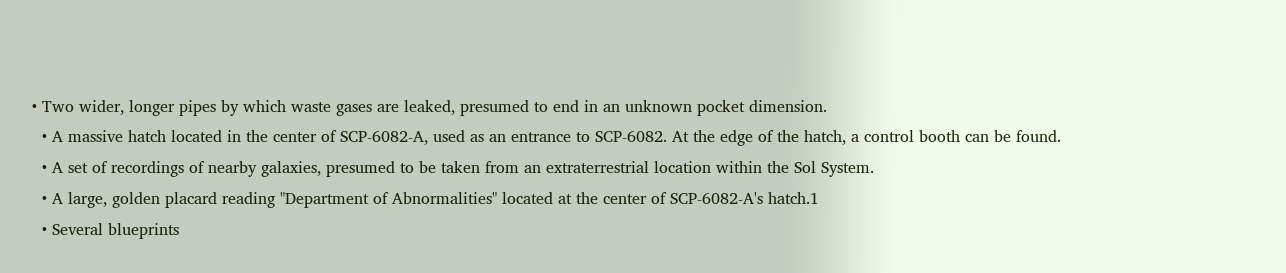• Two wider, longer pipes by which waste gases are leaked, presumed to end in an unknown pocket dimension.
  • A massive hatch located in the center of SCP-6082-A, used as an entrance to SCP-6082. At the edge of the hatch, a control booth can be found.
  • A set of recordings of nearby galaxies, presumed to be taken from an extraterrestrial location within the Sol System.
  • A large, golden placard reading "Department of Abnormalities" located at the center of SCP-6082-A's hatch.1
  • Several blueprints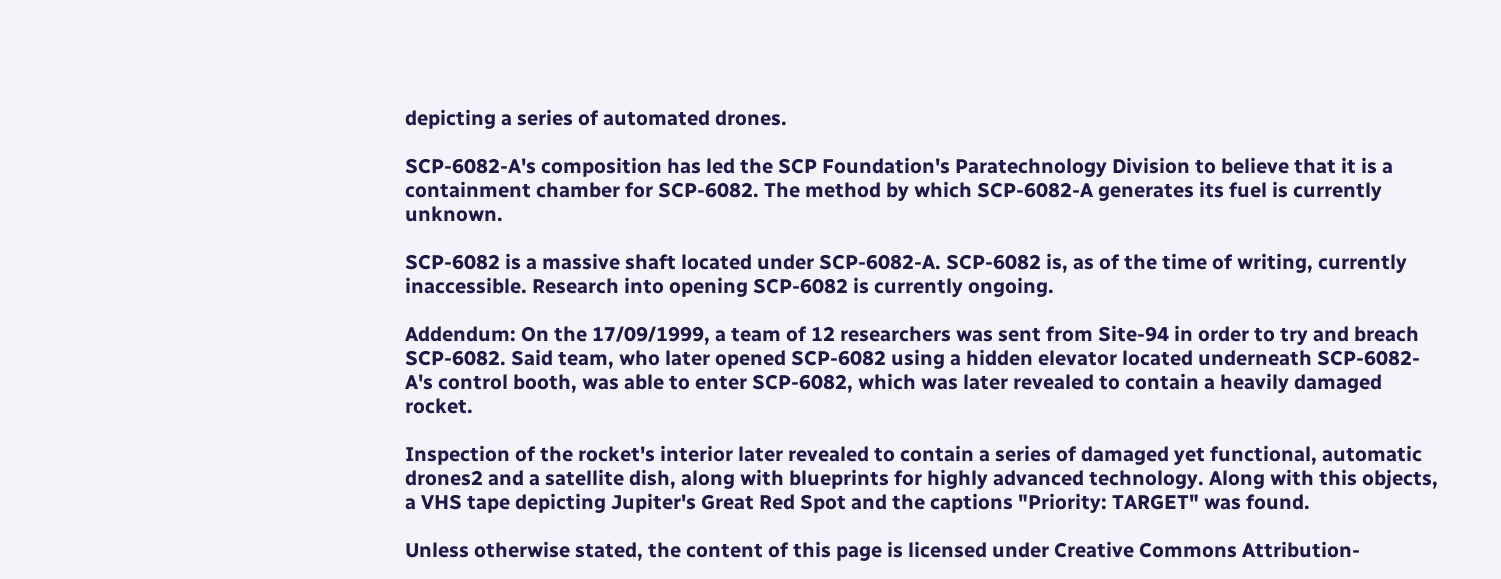depicting a series of automated drones.

SCP-6082-A's composition has led the SCP Foundation's Paratechnology Division to believe that it is a containment chamber for SCP-6082. The method by which SCP-6082-A generates its fuel is currently unknown.

SCP-6082 is a massive shaft located under SCP-6082-A. SCP-6082 is, as of the time of writing, currently inaccessible. Research into opening SCP-6082 is currently ongoing.

Addendum: On the 17/09/1999, a team of 12 researchers was sent from Site-94 in order to try and breach SCP-6082. Said team, who later opened SCP-6082 using a hidden elevator located underneath SCP-6082-A's control booth, was able to enter SCP-6082, which was later revealed to contain a heavily damaged rocket.

Inspection of the rocket's interior later revealed to contain a series of damaged yet functional, automatic drones2 and a satellite dish, along with blueprints for highly advanced technology. Along with this objects, a VHS tape depicting Jupiter's Great Red Spot and the captions "Priority: TARGET" was found.

Unless otherwise stated, the content of this page is licensed under Creative Commons Attribution-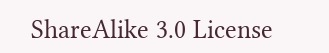ShareAlike 3.0 License